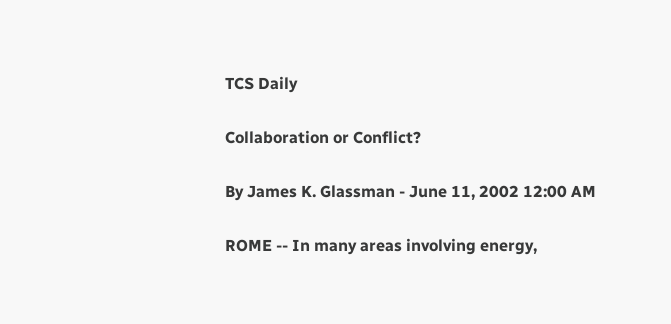TCS Daily

Collaboration or Conflict?

By James K. Glassman - June 11, 2002 12:00 AM

ROME -- In many areas involving energy,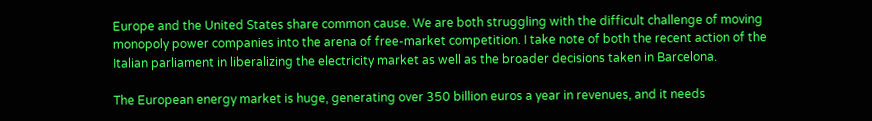Europe and the United States share common cause. We are both struggling with the difficult challenge of moving monopoly power companies into the arena of free-market competition. I take note of both the recent action of the Italian parliament in liberalizing the electricity market as well as the broader decisions taken in Barcelona.

The European energy market is huge, generating over 350 billion euros a year in revenues, and it needs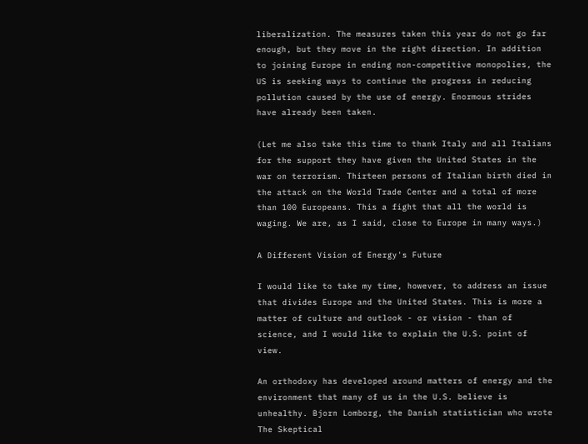liberalization. The measures taken this year do not go far enough, but they move in the right direction. In addition to joining Europe in ending non-competitive monopolies, the US is seeking ways to continue the progress in reducing pollution caused by the use of energy. Enormous strides have already been taken.

(Let me also take this time to thank Italy and all Italians for the support they have given the United States in the war on terrorism. Thirteen persons of Italian birth died in the attack on the World Trade Center and a total of more than 100 Europeans. This a fight that all the world is waging. We are, as I said, close to Europe in many ways.)

A Different Vision of Energy's Future

I would like to take my time, however, to address an issue that divides Europe and the United States. This is more a matter of culture and outlook - or vision - than of science, and I would like to explain the U.S. point of view.

An orthodoxy has developed around matters of energy and the environment that many of us in the U.S. believe is unhealthy. Bjorn Lomborg, the Danish statistician who wrote The Skeptical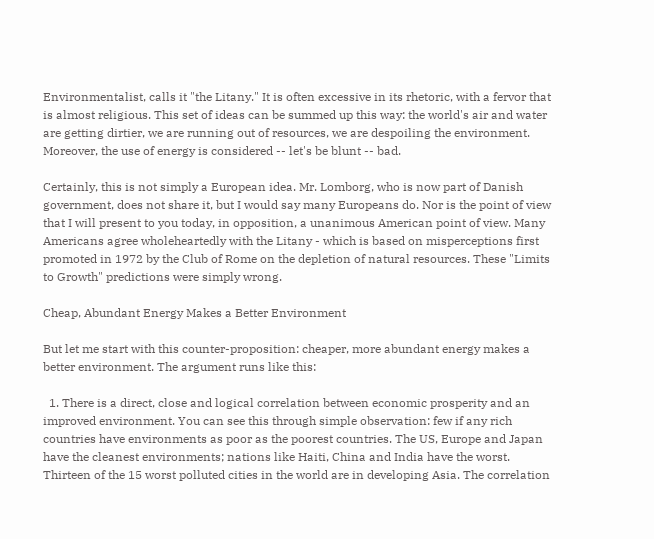Environmentalist, calls it "the Litany." It is often excessive in its rhetoric, with a fervor that is almost religious. This set of ideas can be summed up this way: the world's air and water are getting dirtier, we are running out of resources, we are despoiling the environment. Moreover, the use of energy is considered -- let's be blunt -- bad.

Certainly, this is not simply a European idea. Mr. Lomborg, who is now part of Danish government, does not share it, but I would say many Europeans do. Nor is the point of view that I will present to you today, in opposition, a unanimous American point of view. Many Americans agree wholeheartedly with the Litany - which is based on misperceptions first promoted in 1972 by the Club of Rome on the depletion of natural resources. These "Limits to Growth" predictions were simply wrong.

Cheap, Abundant Energy Makes a Better Environment

But let me start with this counter-proposition: cheaper, more abundant energy makes a better environment. The argument runs like this:

  1. There is a direct, close and logical correlation between economic prosperity and an improved environment. You can see this through simple observation: few if any rich countries have environments as poor as the poorest countries. The US, Europe and Japan have the cleanest environments; nations like Haiti, China and India have the worst. Thirteen of the 15 worst polluted cities in the world are in developing Asia. The correlation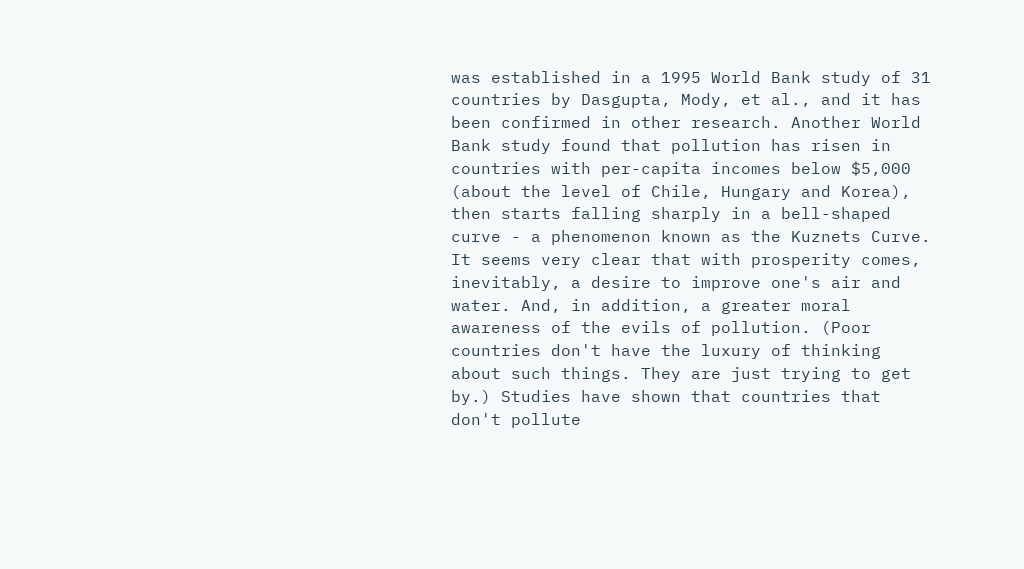was established in a 1995 World Bank study of 31 countries by Dasgupta, Mody, et al., and it has been confirmed in other research. Another World Bank study found that pollution has risen in countries with per-capita incomes below $5,000 (about the level of Chile, Hungary and Korea), then starts falling sharply in a bell-shaped curve - a phenomenon known as the Kuznets Curve. It seems very clear that with prosperity comes, inevitably, a desire to improve one's air and water. And, in addition, a greater moral awareness of the evils of pollution. (Poor countries don't have the luxury of thinking about such things. They are just trying to get by.) Studies have shown that countries that don't pollute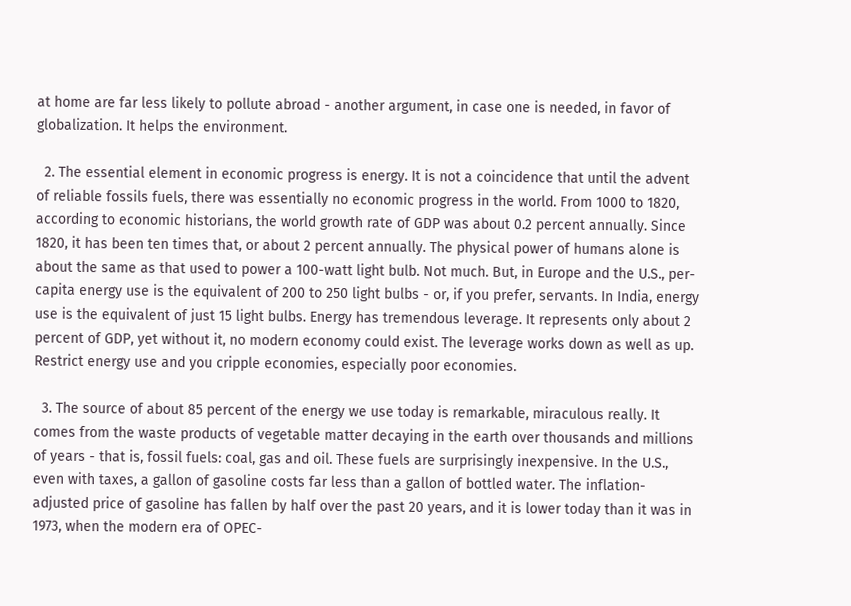at home are far less likely to pollute abroad - another argument, in case one is needed, in favor of globalization. It helps the environment.

  2. The essential element in economic progress is energy. It is not a coincidence that until the advent of reliable fossils fuels, there was essentially no economic progress in the world. From 1000 to 1820, according to economic historians, the world growth rate of GDP was about 0.2 percent annually. Since 1820, it has been ten times that, or about 2 percent annually. The physical power of humans alone is about the same as that used to power a 100-watt light bulb. Not much. But, in Europe and the U.S., per-capita energy use is the equivalent of 200 to 250 light bulbs - or, if you prefer, servants. In India, energy use is the equivalent of just 15 light bulbs. Energy has tremendous leverage. It represents only about 2 percent of GDP, yet without it, no modern economy could exist. The leverage works down as well as up. Restrict energy use and you cripple economies, especially poor economies.

  3. The source of about 85 percent of the energy we use today is remarkable, miraculous really. It comes from the waste products of vegetable matter decaying in the earth over thousands and millions of years - that is, fossil fuels: coal, gas and oil. These fuels are surprisingly inexpensive. In the U.S., even with taxes, a gallon of gasoline costs far less than a gallon of bottled water. The inflation-adjusted price of gasoline has fallen by half over the past 20 years, and it is lower today than it was in 1973, when the modern era of OPEC-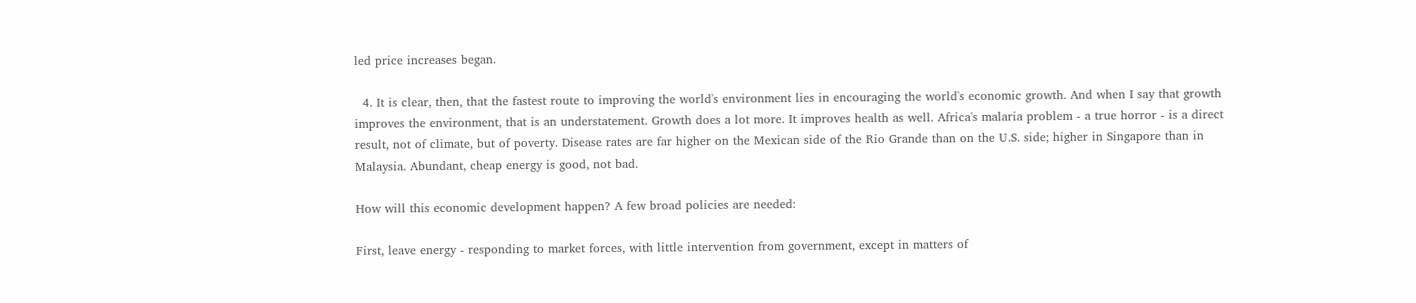led price increases began.

  4. It is clear, then, that the fastest route to improving the world's environment lies in encouraging the world's economic growth. And when I say that growth improves the environment, that is an understatement. Growth does a lot more. It improves health as well. Africa's malaria problem - a true horror - is a direct result, not of climate, but of poverty. Disease rates are far higher on the Mexican side of the Rio Grande than on the U.S. side; higher in Singapore than in Malaysia. Abundant, cheap energy is good, not bad.

How will this economic development happen? A few broad policies are needed:

First, leave energy - responding to market forces, with little intervention from government, except in matters of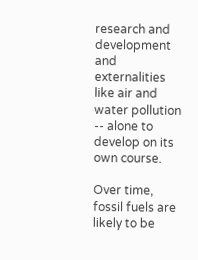research and development and externalities like air and water pollution -- alone to develop on its own course.

Over time, fossil fuels are likely to be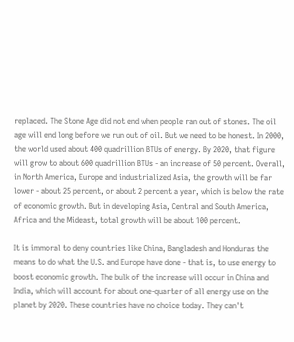replaced. The Stone Age did not end when people ran out of stones. The oil age will end long before we run out of oil. But we need to be honest. In 2000, the world used about 400 quadrillion BTUs of energy. By 2020, that figure will grow to about 600 quadrillion BTUs - an increase of 50 percent. Overall, in North America, Europe and industrialized Asia, the growth will be far lower - about 25 percent, or about 2 percent a year, which is below the rate of economic growth. But in developing Asia, Central and South America, Africa and the Mideast, total growth will be about 100 percent.

It is immoral to deny countries like China, Bangladesh and Honduras the means to do what the U.S. and Europe have done - that is, to use energy to boost economic growth. The bulk of the increase will occur in China and India, which will account for about one-quarter of all energy use on the planet by 2020. These countries have no choice today. They can't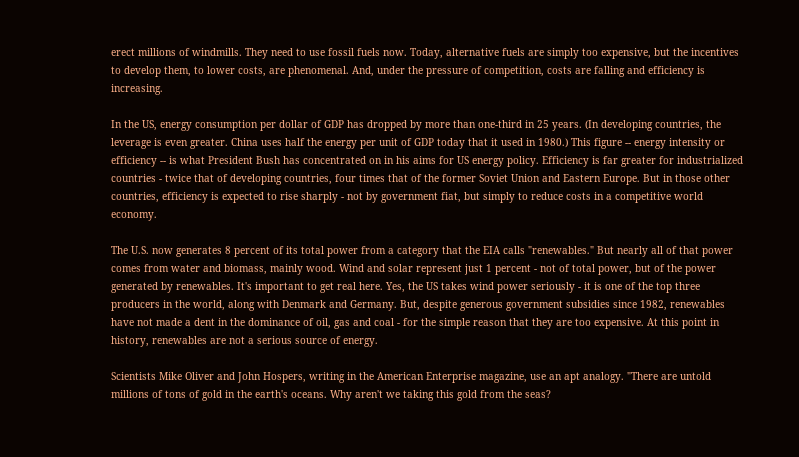erect millions of windmills. They need to use fossil fuels now. Today, alternative fuels are simply too expensive, but the incentives to develop them, to lower costs, are phenomenal. And, under the pressure of competition, costs are falling and efficiency is increasing.

In the US, energy consumption per dollar of GDP has dropped by more than one-third in 25 years. (In developing countries, the leverage is even greater. China uses half the energy per unit of GDP today that it used in 1980.) This figure -- energy intensity or efficiency -- is what President Bush has concentrated on in his aims for US energy policy. Efficiency is far greater for industrialized countries - twice that of developing countries, four times that of the former Soviet Union and Eastern Europe. But in those other countries, efficiency is expected to rise sharply - not by government fiat, but simply to reduce costs in a competitive world economy.

The U.S. now generates 8 percent of its total power from a category that the EIA calls "renewables." But nearly all of that power comes from water and biomass, mainly wood. Wind and solar represent just 1 percent - not of total power, but of the power generated by renewables. It's important to get real here. Yes, the US takes wind power seriously - it is one of the top three producers in the world, along with Denmark and Germany. But, despite generous government subsidies since 1982, renewables have not made a dent in the dominance of oil, gas and coal - for the simple reason that they are too expensive. At this point in history, renewables are not a serious source of energy.

Scientists Mike Oliver and John Hospers, writing in the American Enterprise magazine, use an apt analogy. "There are untold millions of tons of gold in the earth's oceans. Why aren't we taking this gold from the seas?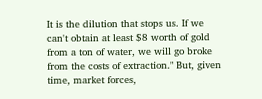It is the dilution that stops us. If we can't obtain at least $8 worth of gold from a ton of water, we will go broke from the costs of extraction." But, given time, market forces,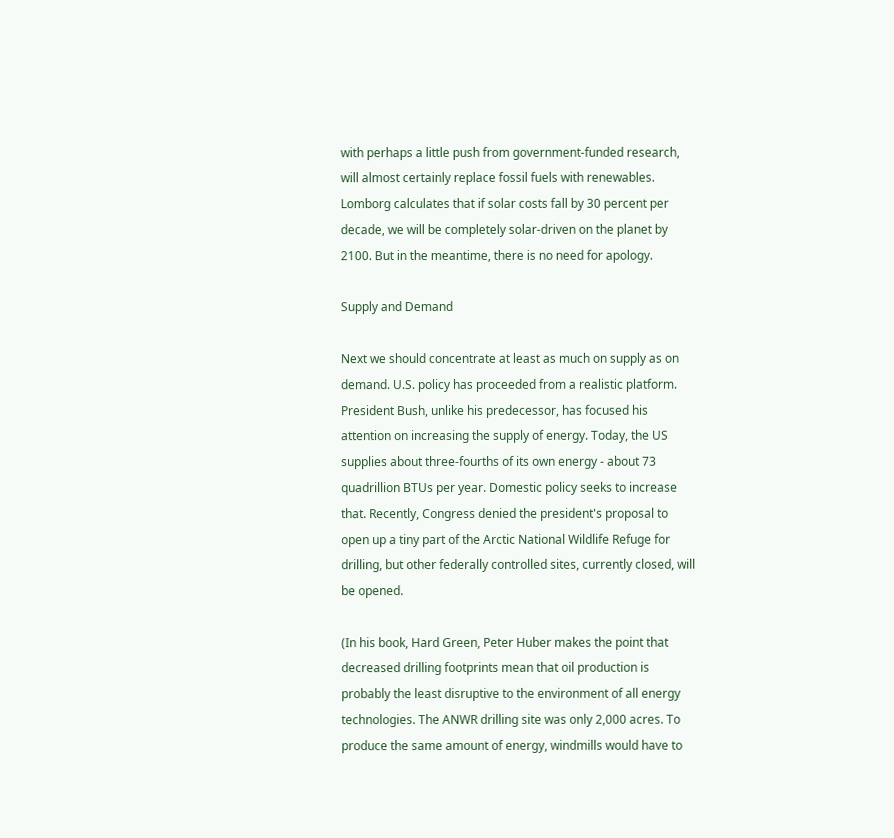with perhaps a little push from government-funded research, will almost certainly replace fossil fuels with renewables. Lomborg calculates that if solar costs fall by 30 percent per decade, we will be completely solar-driven on the planet by 2100. But in the meantime, there is no need for apology.

Supply and Demand

Next we should concentrate at least as much on supply as on demand. U.S. policy has proceeded from a realistic platform. President Bush, unlike his predecessor, has focused his attention on increasing the supply of energy. Today, the US supplies about three-fourths of its own energy - about 73 quadrillion BTUs per year. Domestic policy seeks to increase that. Recently, Congress denied the president's proposal to open up a tiny part of the Arctic National Wildlife Refuge for drilling, but other federally controlled sites, currently closed, will be opened.

(In his book, Hard Green, Peter Huber makes the point that decreased drilling footprints mean that oil production is probably the least disruptive to the environment of all energy technologies. The ANWR drilling site was only 2,000 acres. To produce the same amount of energy, windmills would have to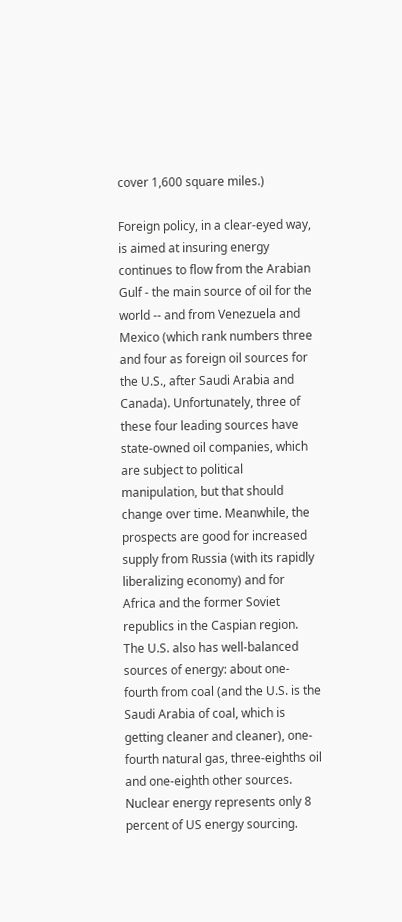cover 1,600 square miles.)

Foreign policy, in a clear-eyed way, is aimed at insuring energy continues to flow from the Arabian Gulf - the main source of oil for the world -- and from Venezuela and Mexico (which rank numbers three and four as foreign oil sources for the U.S., after Saudi Arabia and Canada). Unfortunately, three of these four leading sources have state-owned oil companies, which are subject to political manipulation, but that should change over time. Meanwhile, the prospects are good for increased supply from Russia (with its rapidly liberalizing economy) and for Africa and the former Soviet republics in the Caspian region. The U.S. also has well-balanced sources of energy: about one-fourth from coal (and the U.S. is the Saudi Arabia of coal, which is getting cleaner and cleaner), one-fourth natural gas, three-eighths oil and one-eighth other sources. Nuclear energy represents only 8 percent of US energy sourcing.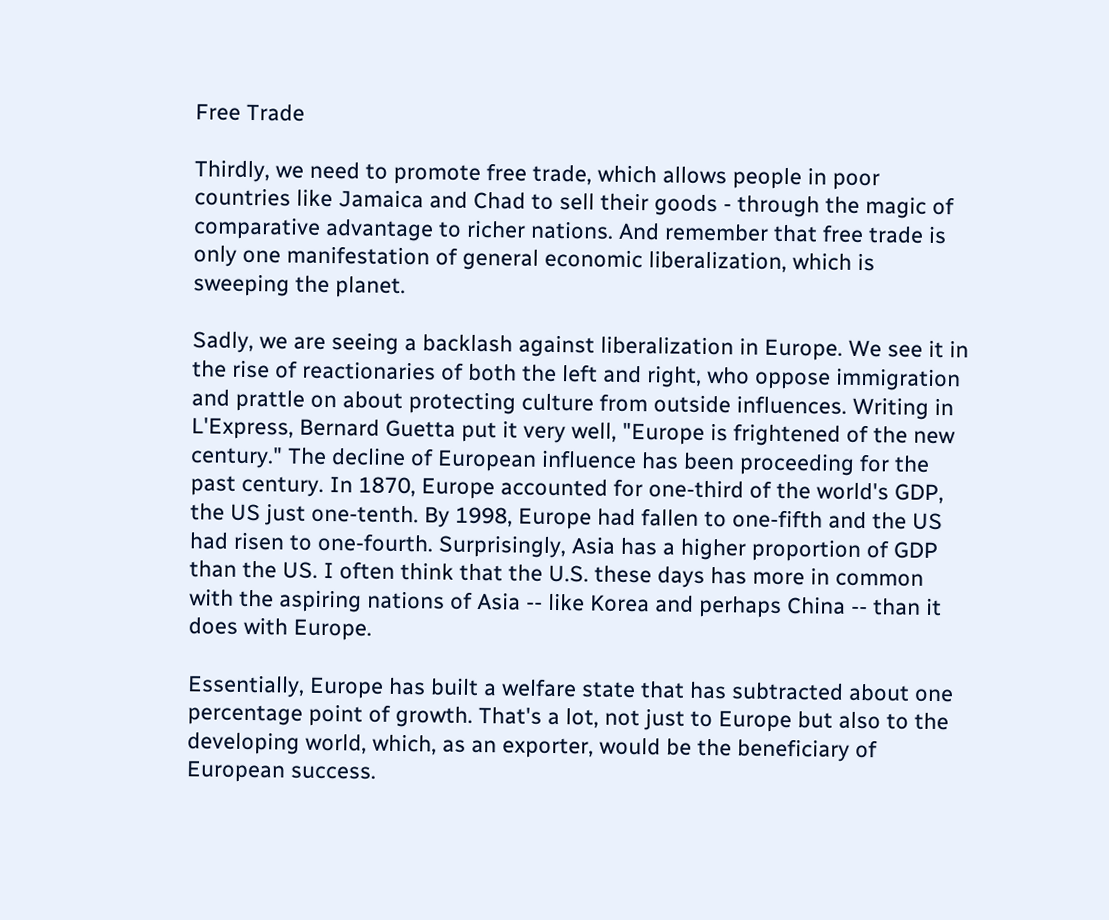Free Trade

Thirdly, we need to promote free trade, which allows people in poor countries like Jamaica and Chad to sell their goods - through the magic of comparative advantage to richer nations. And remember that free trade is only one manifestation of general economic liberalization, which is sweeping the planet.

Sadly, we are seeing a backlash against liberalization in Europe. We see it in the rise of reactionaries of both the left and right, who oppose immigration and prattle on about protecting culture from outside influences. Writing in L'Express, Bernard Guetta put it very well, "Europe is frightened of the new century." The decline of European influence has been proceeding for the past century. In 1870, Europe accounted for one-third of the world's GDP, the US just one-tenth. By 1998, Europe had fallen to one-fifth and the US had risen to one-fourth. Surprisingly, Asia has a higher proportion of GDP than the US. I often think that the U.S. these days has more in common with the aspiring nations of Asia -- like Korea and perhaps China -- than it does with Europe.

Essentially, Europe has built a welfare state that has subtracted about one percentage point of growth. That's a lot, not just to Europe but also to the developing world, which, as an exporter, would be the beneficiary of European success.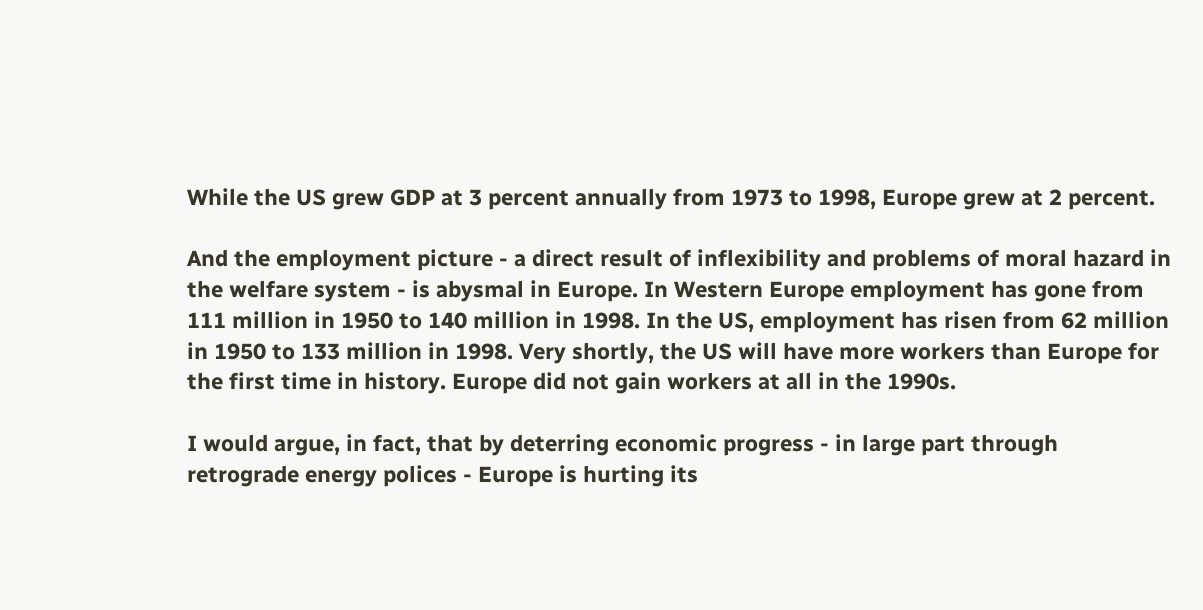While the US grew GDP at 3 percent annually from 1973 to 1998, Europe grew at 2 percent.

And the employment picture - a direct result of inflexibility and problems of moral hazard in the welfare system - is abysmal in Europe. In Western Europe employment has gone from 111 million in 1950 to 140 million in 1998. In the US, employment has risen from 62 million in 1950 to 133 million in 1998. Very shortly, the US will have more workers than Europe for the first time in history. Europe did not gain workers at all in the 1990s.

I would argue, in fact, that by deterring economic progress - in large part through retrograde energy polices - Europe is hurting its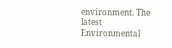environment. The latest Environmental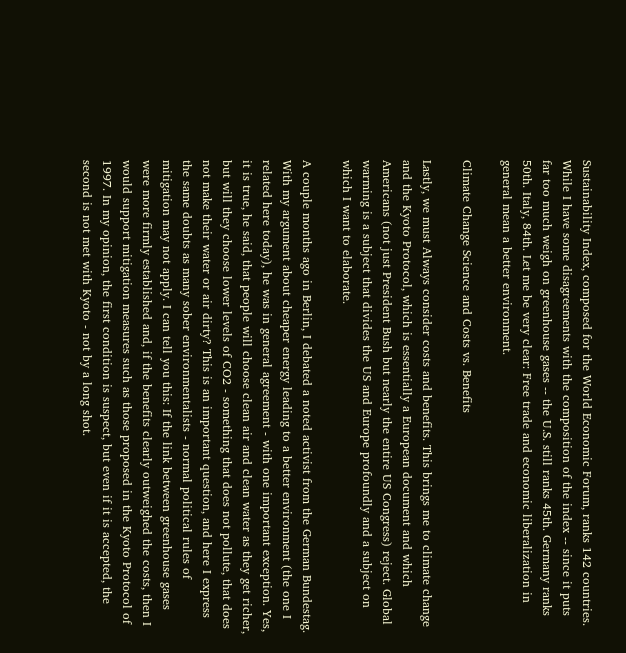Sustainability Index, composed for the World Economic Forum, ranks 142 countries. While I have some disagreements with the composition of the index -- since it puts far too much weigh on greenhouse gases -- the U.S. still ranks 45th. Germany ranks 50th. Italy, 84th. Let me be very clear: Free trade and economic liberalization in general mean a better environment.

Climate Change Science and Costs vs. Benefits

Lastly, we must Always consider costs and benefits. This brings me to climate change and the Kyoto Protocol, which is essentially a European document and which Americans (not just President Bush but nearly the entire US Congress) reject. Global warming is a subject that divides the US and Europe profoundly and a subject on which I want to elaborate.

A couple months ago in Berlin, I debated a noted activist from the German Bundestag. With my argument about cheaper energy leading to a better environment (the one I related here today), he was in general agreement - with one important exception. Yes, it is true, he said, that people will choose clean air and clean water as they get richer, but will they choose lower levels of CO2 - something that does not pollute, that does not make their water or air dirty? This is an important question, and here I express the same doubts as many sober environmentalists - normal political rules of mitigation may not apply. I can tell you this: If the link between greenhouse gases were more firmly established and, if the benefits clearly outweighed the costs, then I would support mitigation measures such as those proposed in the Kyoto Protocol of 1997. In my opinion, the first condition is suspect, but even if it is accepted, the second is not met with Kyoto - not by a long shot.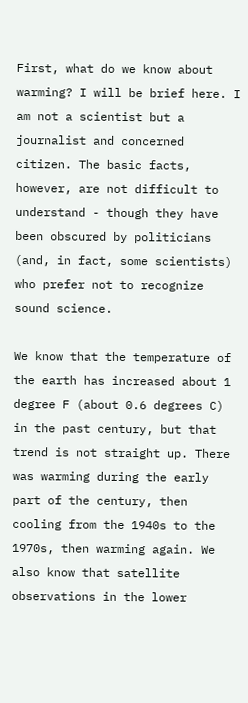First, what do we know about warming? I will be brief here. I am not a scientist but a journalist and concerned citizen. The basic facts, however, are not difficult to understand - though they have been obscured by politicians (and, in fact, some scientists) who prefer not to recognize sound science.

We know that the temperature of the earth has increased about 1 degree F (about 0.6 degrees C) in the past century, but that trend is not straight up. There was warming during the early part of the century, then cooling from the 1940s to the 1970s, then warming again. We also know that satellite observations in the lower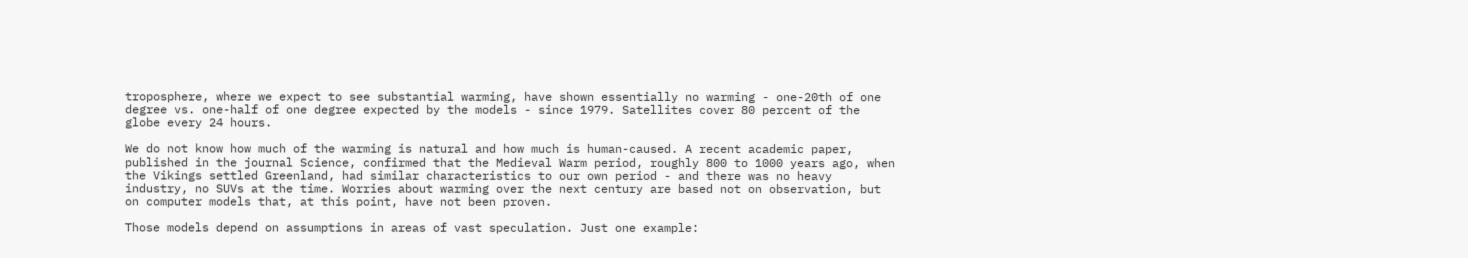troposphere, where we expect to see substantial warming, have shown essentially no warming - one-20th of one degree vs. one-half of one degree expected by the models - since 1979. Satellites cover 80 percent of the globe every 24 hours.

We do not know how much of the warming is natural and how much is human-caused. A recent academic paper, published in the journal Science, confirmed that the Medieval Warm period, roughly 800 to 1000 years ago, when the Vikings settled Greenland, had similar characteristics to our own period - and there was no heavy industry, no SUVs at the time. Worries about warming over the next century are based not on observation, but on computer models that, at this point, have not been proven.

Those models depend on assumptions in areas of vast speculation. Just one example: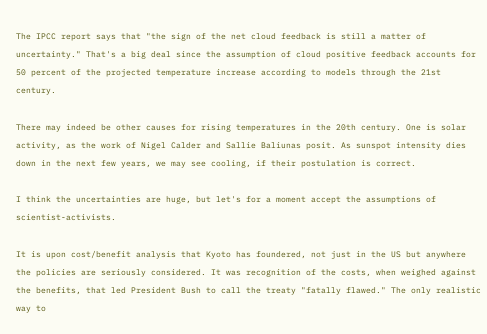The IPCC report says that "the sign of the net cloud feedback is still a matter of uncertainty." That's a big deal since the assumption of cloud positive feedback accounts for 50 percent of the projected temperature increase according to models through the 21st century.

There may indeed be other causes for rising temperatures in the 20th century. One is solar activity, as the work of Nigel Calder and Sallie Baliunas posit. As sunspot intensity dies down in the next few years, we may see cooling, if their postulation is correct.

I think the uncertainties are huge, but let's for a moment accept the assumptions of scientist-activists.

It is upon cost/benefit analysis that Kyoto has foundered, not just in the US but anywhere the policies are seriously considered. It was recognition of the costs, when weighed against the benefits, that led President Bush to call the treaty "fatally flawed." The only realistic way to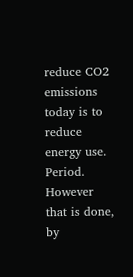reduce CO2 emissions today is to reduce energy use. Period. However that is done, by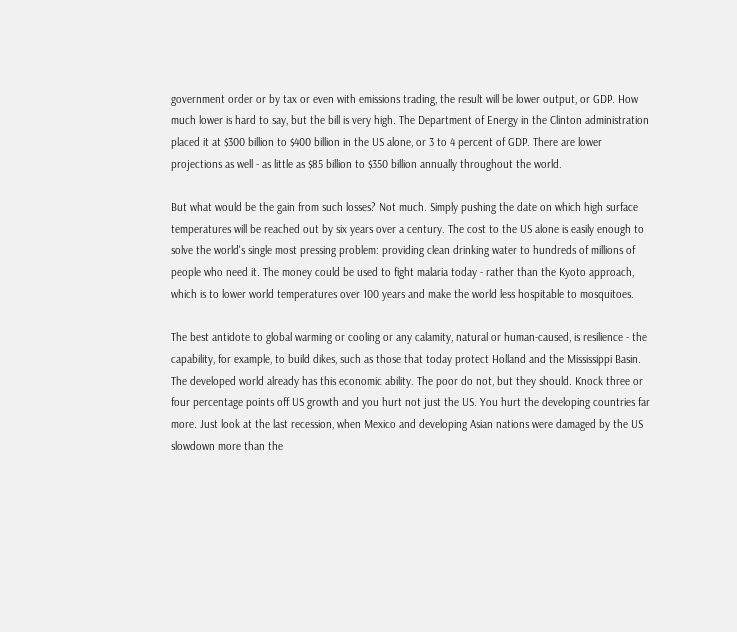government order or by tax or even with emissions trading, the result will be lower output, or GDP. How much lower is hard to say, but the bill is very high. The Department of Energy in the Clinton administration placed it at $300 billion to $400 billion in the US alone, or 3 to 4 percent of GDP. There are lower projections as well - as little as $85 billion to $350 billion annually throughout the world.

But what would be the gain from such losses? Not much. Simply pushing the date on which high surface temperatures will be reached out by six years over a century. The cost to the US alone is easily enough to solve the world's single most pressing problem: providing clean drinking water to hundreds of millions of people who need it. The money could be used to fight malaria today - rather than the Kyoto approach, which is to lower world temperatures over 100 years and make the world less hospitable to mosquitoes.

The best antidote to global warming or cooling or any calamity, natural or human-caused, is resilience - the capability, for example, to build dikes, such as those that today protect Holland and the Mississippi Basin. The developed world already has this economic ability. The poor do not, but they should. Knock three or four percentage points off US growth and you hurt not just the US. You hurt the developing countries far more. Just look at the last recession, when Mexico and developing Asian nations were damaged by the US slowdown more than the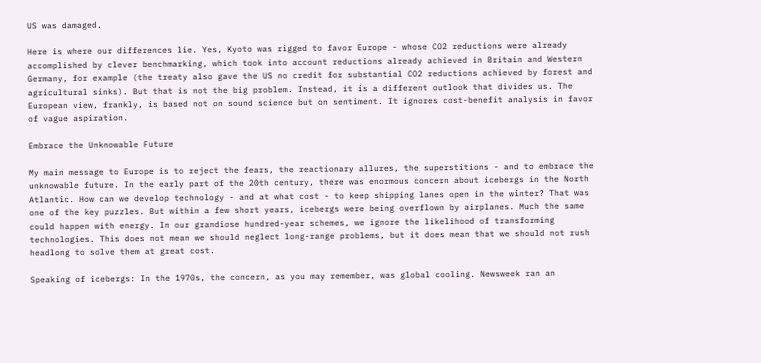US was damaged.

Here is where our differences lie. Yes, Kyoto was rigged to favor Europe - whose CO2 reductions were already accomplished by clever benchmarking, which took into account reductions already achieved in Britain and Western Germany, for example (the treaty also gave the US no credit for substantial CO2 reductions achieved by forest and agricultural sinks). But that is not the big problem. Instead, it is a different outlook that divides us. The European view, frankly, is based not on sound science but on sentiment. It ignores cost-benefit analysis in favor of vague aspiration.

Embrace the Unknowable Future

My main message to Europe is to reject the fears, the reactionary allures, the superstitions - and to embrace the unknowable future. In the early part of the 20th century, there was enormous concern about icebergs in the North Atlantic. How can we develop technology - and at what cost - to keep shipping lanes open in the winter? That was one of the key puzzles. But within a few short years, icebergs were being overflown by airplanes. Much the same could happen with energy. In our grandiose hundred-year schemes, we ignore the likelihood of transforming technologies. This does not mean we should neglect long-range problems, but it does mean that we should not rush headlong to solve them at great cost.

Speaking of icebergs: In the 1970s, the concern, as you may remember, was global cooling. Newsweek ran an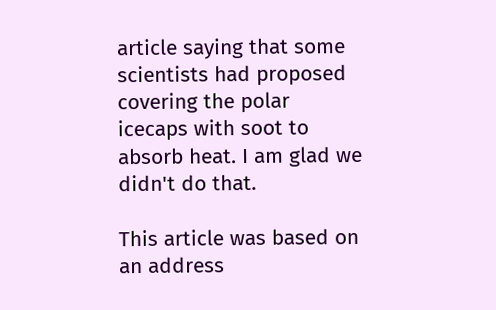article saying that some scientists had proposed covering the polar icecaps with soot to absorb heat. I am glad we didn't do that.

This article was based on an address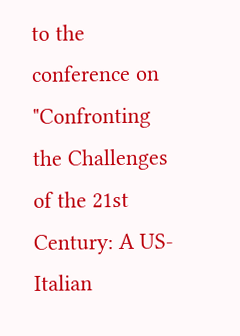to the conference on "Confronting the Challenges of the 21st Century: A US-Italian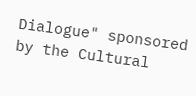Dialogue" sponsored by the Cultural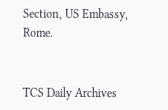Section, US Embassy, Rome.


TCS Daily Archives